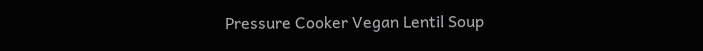Pressure Cooker Vegan Lentil Soup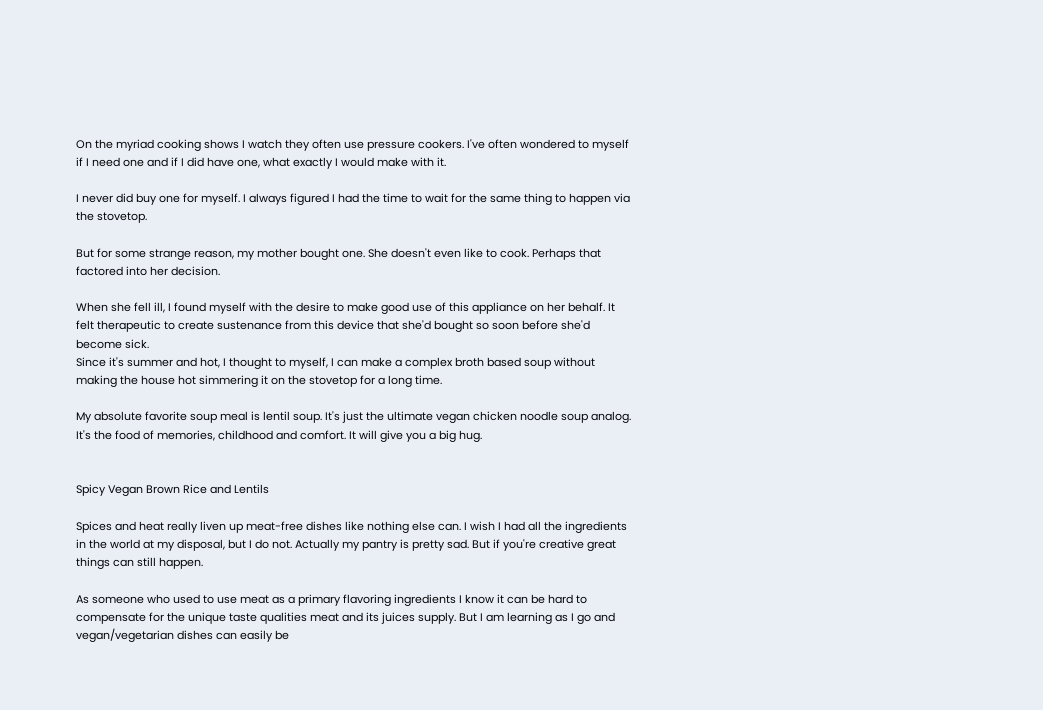On the myriad cooking shows I watch they often use pressure cookers. I've often wondered to myself if I need one and if I did have one, what exactly I would make with it.

I never did buy one for myself. I always figured I had the time to wait for the same thing to happen via the stovetop.

But for some strange reason, my mother bought one. She doesn't even like to cook. Perhaps that factored into her decision.

When she fell ill, I found myself with the desire to make good use of this appliance on her behalf. It felt therapeutic to create sustenance from this device that she'd bought so soon before she'd become sick.
Since it's summer and hot, I thought to myself, I can make a complex broth based soup without making the house hot simmering it on the stovetop for a long time.

My absolute favorite soup meal is lentil soup. It's just the ultimate vegan chicken noodle soup analog. It's the food of memories, childhood and comfort. It will give you a big hug.


Spicy Vegan Brown Rice and Lentils

Spices and heat really liven up meat-free dishes like nothing else can. I wish I had all the ingredients in the world at my disposal, but I do not. Actually my pantry is pretty sad. But if you're creative great things can still happen.

As someone who used to use meat as a primary flavoring ingredients I know it can be hard to compensate for the unique taste qualities meat and its juices supply. But I am learning as I go and vegan/vegetarian dishes can easily be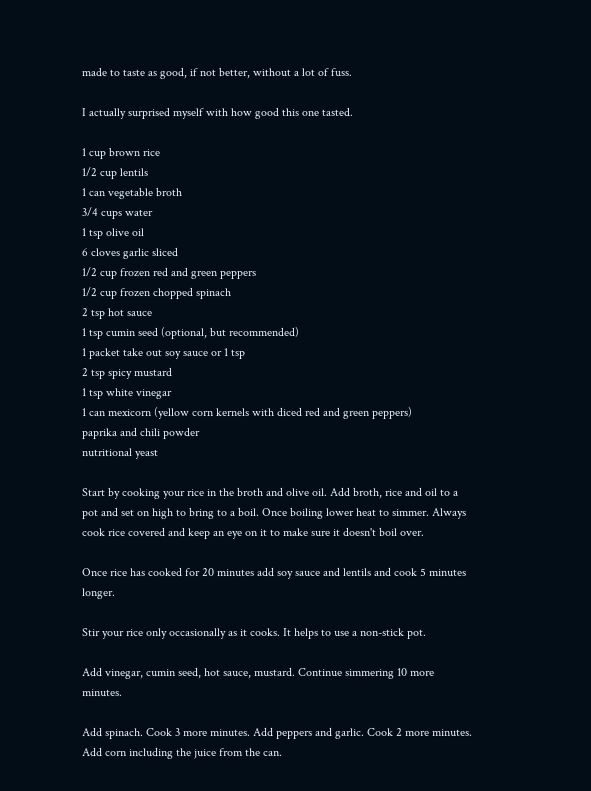made to taste as good, if not better, without a lot of fuss.

I actually surprised myself with how good this one tasted.

1 cup brown rice
1/2 cup lentils
1 can vegetable broth
3/4 cups water
1 tsp olive oil
6 cloves garlic sliced
1/2 cup frozen red and green peppers
1/2 cup frozen chopped spinach
2 tsp hot sauce
1 tsp cumin seed (optional, but recommended)
1 packet take out soy sauce or 1 tsp
2 tsp spicy mustard
1 tsp white vinegar
1 can mexicorn (yellow corn kernels with diced red and green peppers)
paprika and chili powder
nutritional yeast

Start by cooking your rice in the broth and olive oil. Add broth, rice and oil to a pot and set on high to bring to a boil. Once boiling lower heat to simmer. Always cook rice covered and keep an eye on it to make sure it doesn't boil over.

Once rice has cooked for 20 minutes add soy sauce and lentils and cook 5 minutes longer.

Stir your rice only occasionally as it cooks. It helps to use a non-stick pot.

Add vinegar, cumin seed, hot sauce, mustard. Continue simmering 10 more minutes.

Add spinach. Cook 3 more minutes. Add peppers and garlic. Cook 2 more minutes. Add corn including the juice from the can.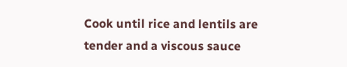Cook until rice and lentils are tender and a viscous sauce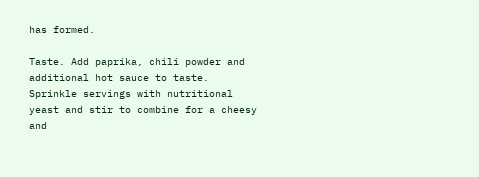has formed.

Taste. Add paprika, chili powder and additional hot sauce to taste. Sprinkle servings with nutritional yeast and stir to combine for a cheesy and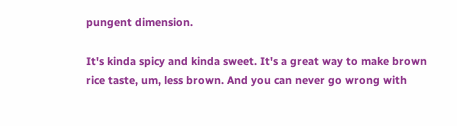pungent dimension.

It's kinda spicy and kinda sweet. It's a great way to make brown rice taste, um, less brown. And you can never go wrong with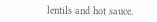lentils and hot sauce.